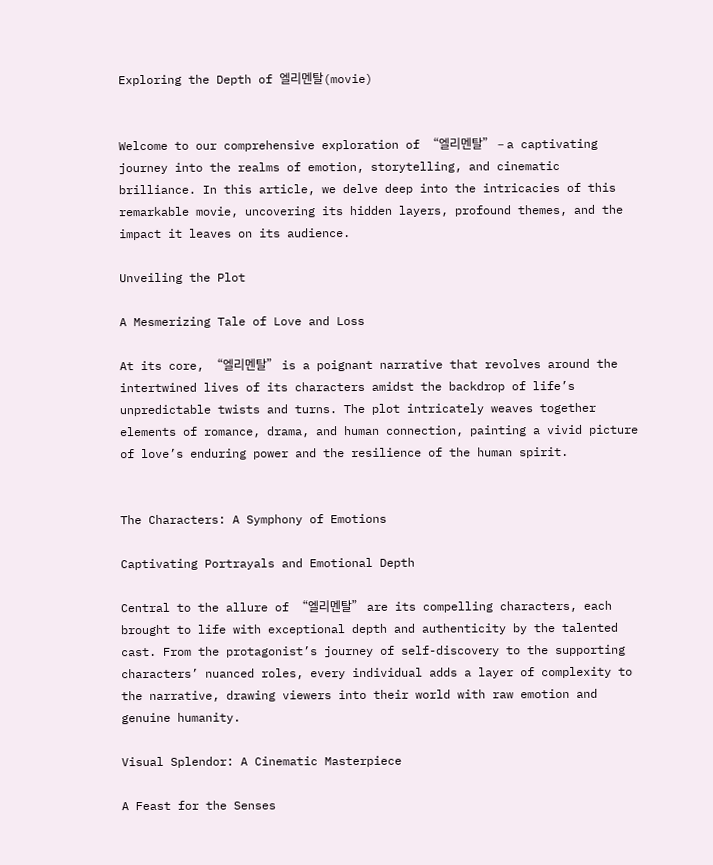Exploring the Depth of 엘리멘탈(movie)


Welcome to our comprehensive exploration of “엘리멘탈” – a captivating journey into the realms of emotion, storytelling, and cinematic brilliance. In this article, we delve deep into the intricacies of this remarkable movie, uncovering its hidden layers, profound themes, and the impact it leaves on its audience.

Unveiling the Plot

A Mesmerizing Tale of Love and Loss

At its core, “엘리멘탈” is a poignant narrative that revolves around the intertwined lives of its characters amidst the backdrop of life’s unpredictable twists and turns. The plot intricately weaves together elements of romance, drama, and human connection, painting a vivid picture of love’s enduring power and the resilience of the human spirit.


The Characters: A Symphony of Emotions

Captivating Portrayals and Emotional Depth

Central to the allure of “엘리멘탈” are its compelling characters, each brought to life with exceptional depth and authenticity by the talented cast. From the protagonist’s journey of self-discovery to the supporting characters’ nuanced roles, every individual adds a layer of complexity to the narrative, drawing viewers into their world with raw emotion and genuine humanity.

Visual Splendor: A Cinematic Masterpiece

A Feast for the Senses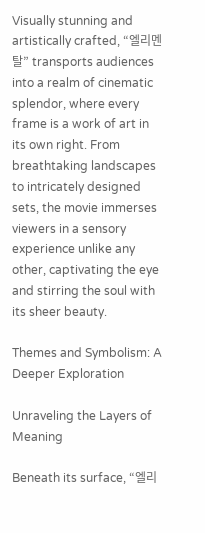Visually stunning and artistically crafted, “엘리멘탈” transports audiences into a realm of cinematic splendor, where every frame is a work of art in its own right. From breathtaking landscapes to intricately designed sets, the movie immerses viewers in a sensory experience unlike any other, captivating the eye and stirring the soul with its sheer beauty.

Themes and Symbolism: A Deeper Exploration

Unraveling the Layers of Meaning

Beneath its surface, “엘리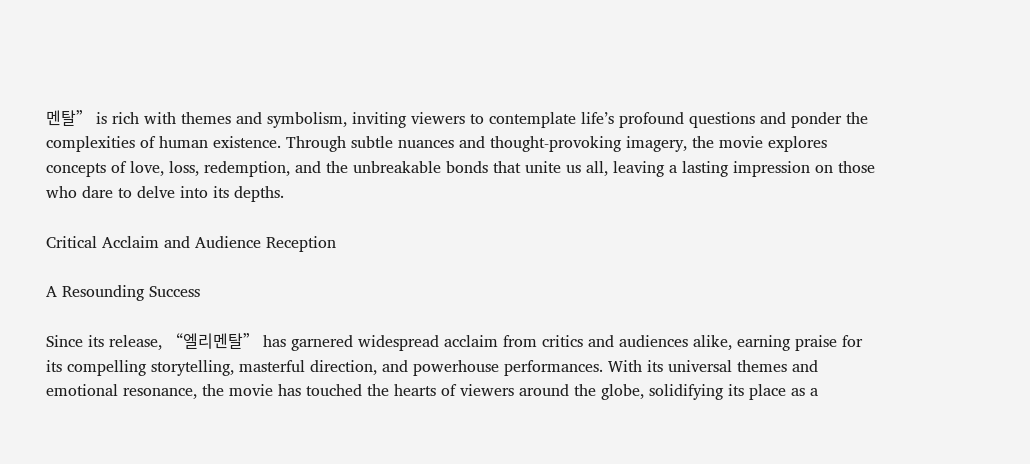멘탈” is rich with themes and symbolism, inviting viewers to contemplate life’s profound questions and ponder the complexities of human existence. Through subtle nuances and thought-provoking imagery, the movie explores concepts of love, loss, redemption, and the unbreakable bonds that unite us all, leaving a lasting impression on those who dare to delve into its depths.

Critical Acclaim and Audience Reception

A Resounding Success

Since its release, “엘리멘탈” has garnered widespread acclaim from critics and audiences alike, earning praise for its compelling storytelling, masterful direction, and powerhouse performances. With its universal themes and emotional resonance, the movie has touched the hearts of viewers around the globe, solidifying its place as a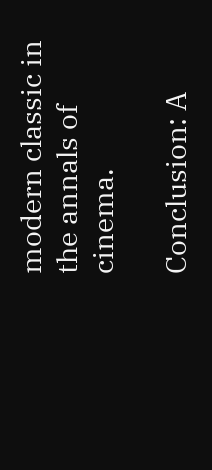modern classic in the annals of cinema.

Conclusion: A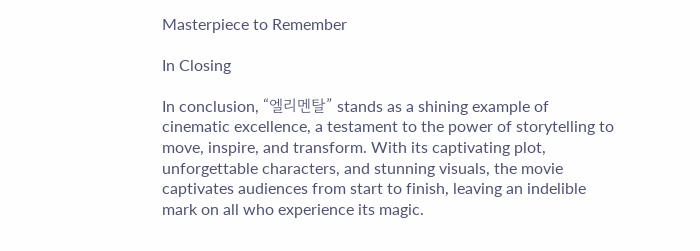Masterpiece to Remember

In Closing

In conclusion, “엘리멘탈” stands as a shining example of cinematic excellence, a testament to the power of storytelling to move, inspire, and transform. With its captivating plot, unforgettable characters, and stunning visuals, the movie captivates audiences from start to finish, leaving an indelible mark on all who experience its magic.